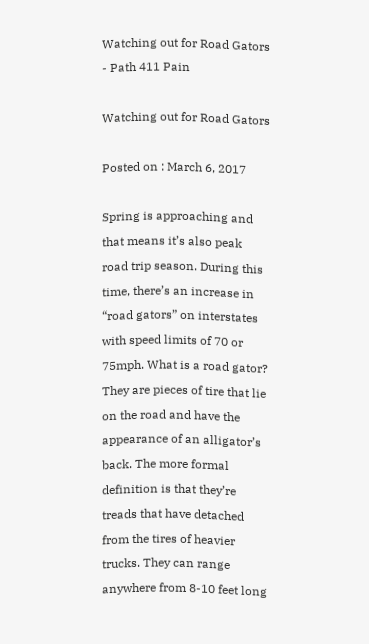Watching out for Road Gators - Path 411 Pain

Watching out for Road Gators

Posted on : March 6, 2017

Spring is approaching and that means it’s also peak road trip season. During this time, there’s an increase in “road gators” on interstates with speed limits of 70 or 75mph. What is a road gator? They are pieces of tire that lie on the road and have the appearance of an alligator’s back. The more formal definition is that they’re treads that have detached from the tires of heavier trucks. They can range anywhere from 8-10 feet long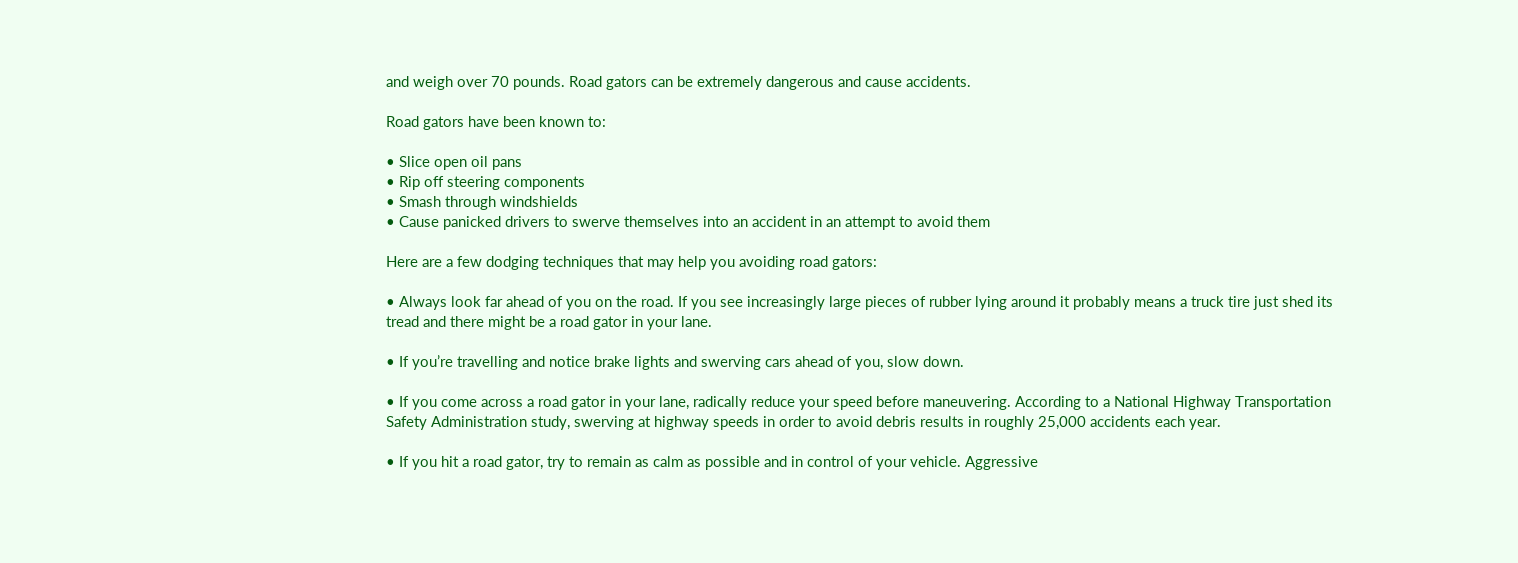and weigh over 70 pounds. Road gators can be extremely dangerous and cause accidents.

Road gators have been known to:

• Slice open oil pans
• Rip off steering components
• Smash through windshields
• Cause panicked drivers to swerve themselves into an accident in an attempt to avoid them

Here are a few dodging techniques that may help you avoiding road gators:

• Always look far ahead of you on the road. If you see increasingly large pieces of rubber lying around it probably means a truck tire just shed its tread and there might be a road gator in your lane.

• If you’re travelling and notice brake lights and swerving cars ahead of you, slow down.

• If you come across a road gator in your lane, radically reduce your speed before maneuvering. According to a National Highway Transportation Safety Administration study, swerving at highway speeds in order to avoid debris results in roughly 25,000 accidents each year.

• If you hit a road gator, try to remain as calm as possible and in control of your vehicle. Aggressive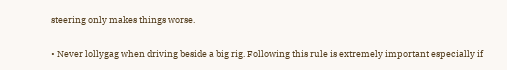steering only makes things worse.

• Never lollygag when driving beside a big rig. Following this rule is extremely important especially if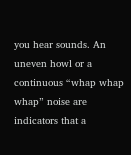you hear sounds. An uneven howl or a continuous “whap whap whap” noise are indicators that a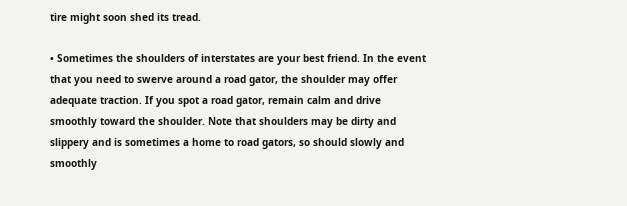tire might soon shed its tread.

• Sometimes the shoulders of interstates are your best friend. In the event that you need to swerve around a road gator, the shoulder may offer adequate traction. If you spot a road gator, remain calm and drive smoothly toward the shoulder. Note that shoulders may be dirty and slippery and is sometimes a home to road gators, so should slowly and smoothly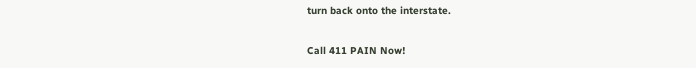turn back onto the interstate.

Call 411 PAIN Now!